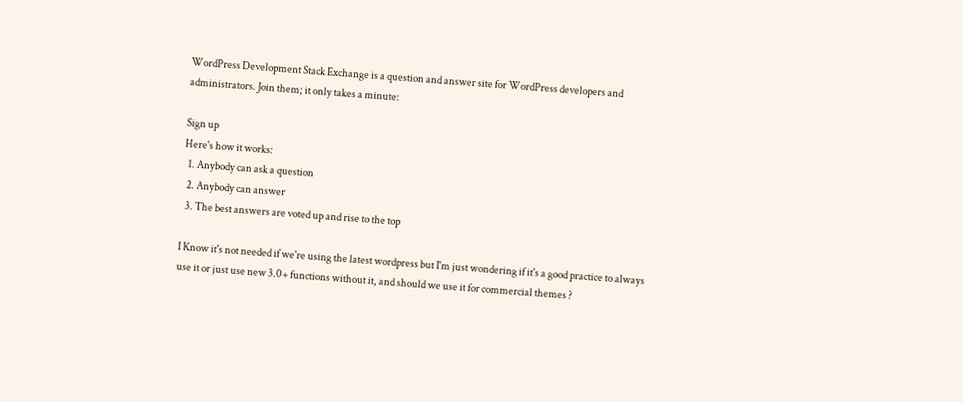WordPress Development Stack Exchange is a question and answer site for WordPress developers and administrators. Join them; it only takes a minute:

Sign up
Here's how it works:
  1. Anybody can ask a question
  2. Anybody can answer
  3. The best answers are voted up and rise to the top

I Know it's not needed if we're using the latest wordpress but I'm just wondering if it's a good practice to always use it or just use new 3.0+ functions without it, and should we use it for commercial themes ?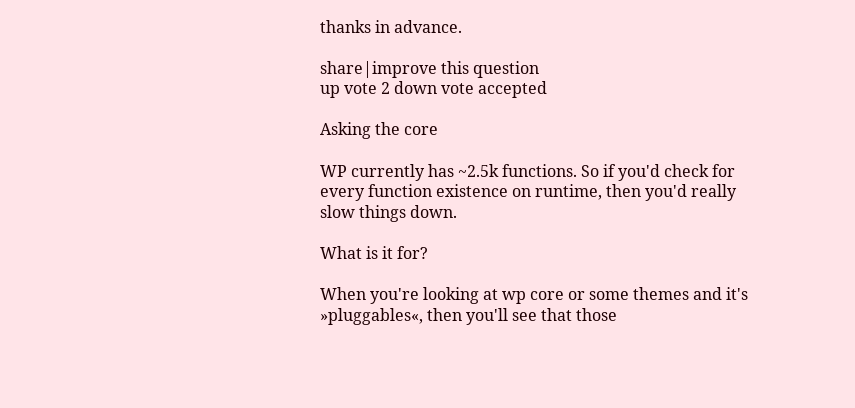thanks in advance.

share|improve this question
up vote 2 down vote accepted

Asking the core

WP currently has ~2.5k functions. So if you'd check for every function existence on runtime, then you'd really slow things down.

What is it for?

When you're looking at wp core or some themes and it's »pluggables«, then you'll see that those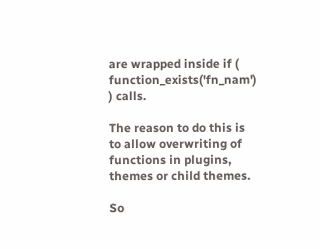are wrapped inside if ( function_exists('fn_nam') ) calls.

The reason to do this is to allow overwriting of functions in plugins, themes or child themes.

So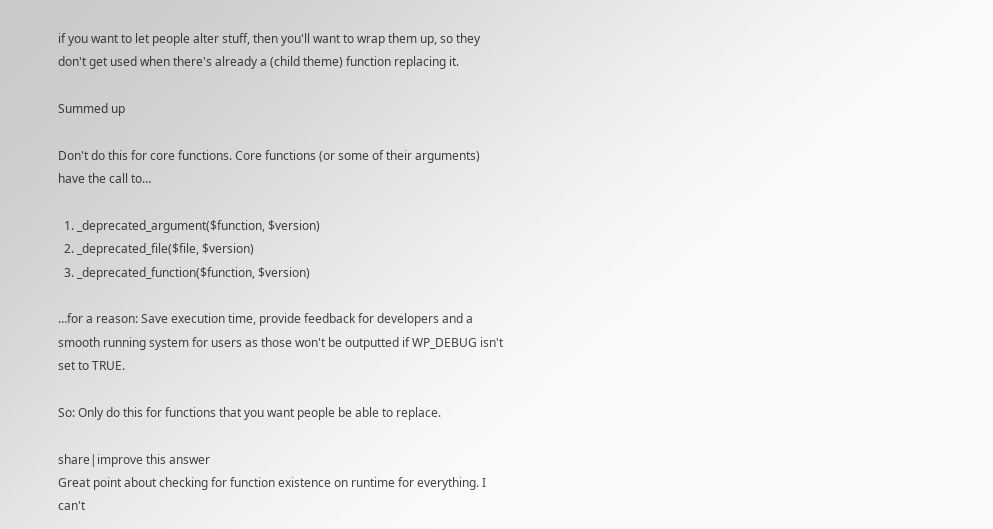if you want to let people alter stuff, then you'll want to wrap them up, so they don't get used when there's already a (child theme) function replacing it.

Summed up

Don't do this for core functions. Core functions (or some of their arguments) have the call to…

  1. _deprecated_argument($function, $version)
  2. _deprecated_file($file, $version)
  3. _deprecated_function($function, $version)

…for a reason: Save execution time, provide feedback for developers and a smooth running system for users as those won't be outputted if WP_DEBUG isn't set to TRUE.

So: Only do this for functions that you want people be able to replace.

share|improve this answer
Great point about checking for function existence on runtime for everything. I can't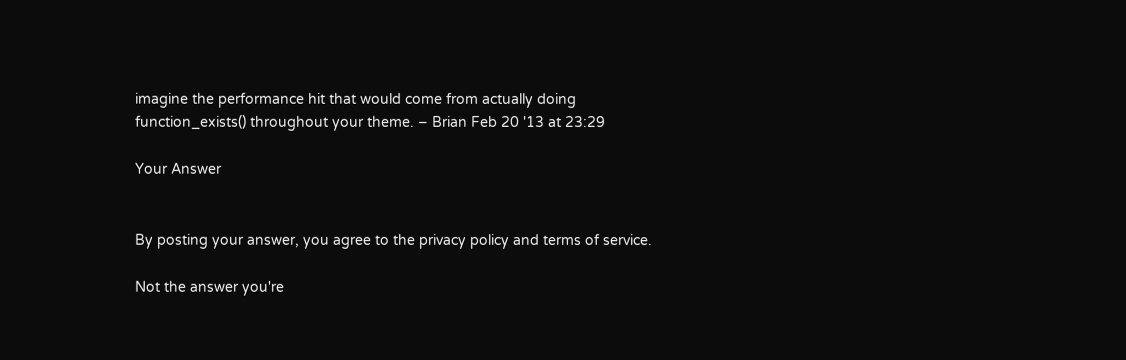imagine the performance hit that would come from actually doing function_exists() throughout your theme. – Brian Feb 20 '13 at 23:29

Your Answer


By posting your answer, you agree to the privacy policy and terms of service.

Not the answer you're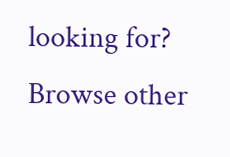looking for? Browse other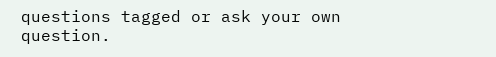questions tagged or ask your own question.